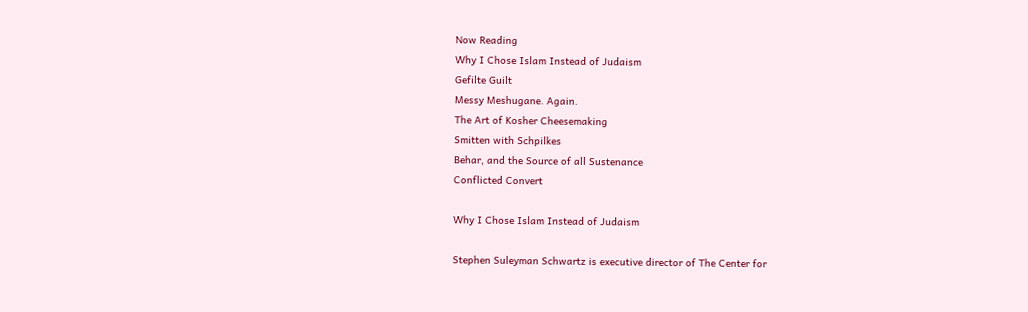Now Reading
Why I Chose Islam Instead of Judaism
Gefilte Guilt
Messy Meshugane. Again.
The Art of Kosher Cheesemaking
Smitten with Schpilkes
Behar, and the Source of all Sustenance
Conflicted Convert

Why I Chose Islam Instead of Judaism

Stephen Suleyman Schwartz is executive director of The Center for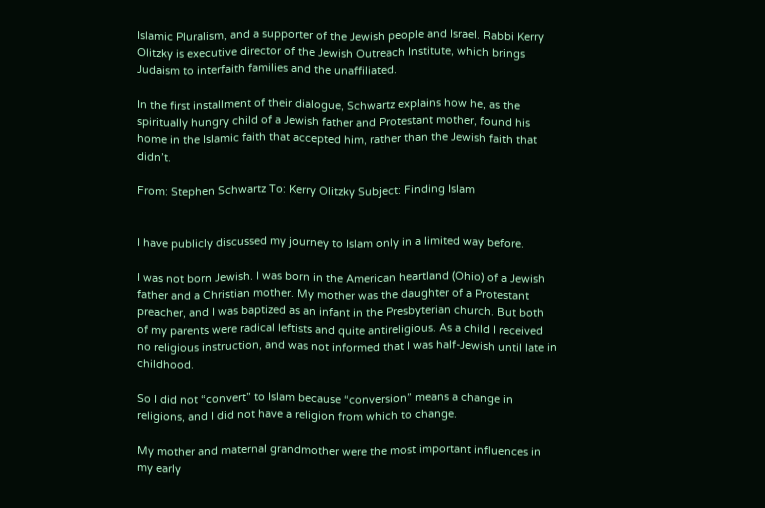Islamic Pluralism, and a supporter of the Jewish people and Israel. Rabbi Kerry Olitzky is executive director of the Jewish Outreach Institute, which brings Judaism to interfaith families and the unaffiliated.

In the first installment of their dialogue, Schwartz explains how he, as the spiritually hungry child of a Jewish father and Protestant mother, found his home in the Islamic faith that accepted him, rather than the Jewish faith that didn’t.

From: Stephen Schwartz To: Kerry Olitzky Subject: Finding Islam


I have publicly discussed my journey to Islam only in a limited way before.

I was not born Jewish. I was born in the American heartland (Ohio) of a Jewish father and a Christian mother. My mother was the daughter of a Protestant preacher, and I was baptized as an infant in the Presbyterian church. But both of my parents were radical leftists and quite antireligious. As a child I received no religious instruction, and was not informed that I was half-Jewish until late in childhood.

So I did not “convert” to Islam because “conversion” means a change in religions, and I did not have a religion from which to change.

My mother and maternal grandmother were the most important influences in my early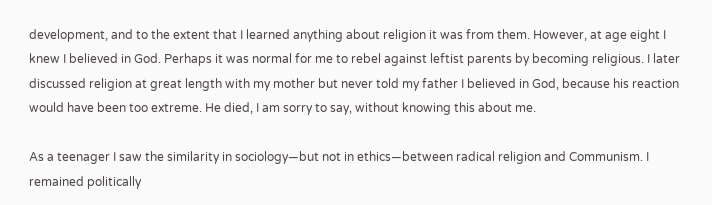development, and to the extent that I learned anything about religion it was from them. However, at age eight I knew I believed in God. Perhaps it was normal for me to rebel against leftist parents by becoming religious. I later discussed religion at great length with my mother but never told my father I believed in God, because his reaction would have been too extreme. He died, I am sorry to say, without knowing this about me.

As a teenager I saw the similarity in sociology—but not in ethics—between radical religion and Communism. I remained politically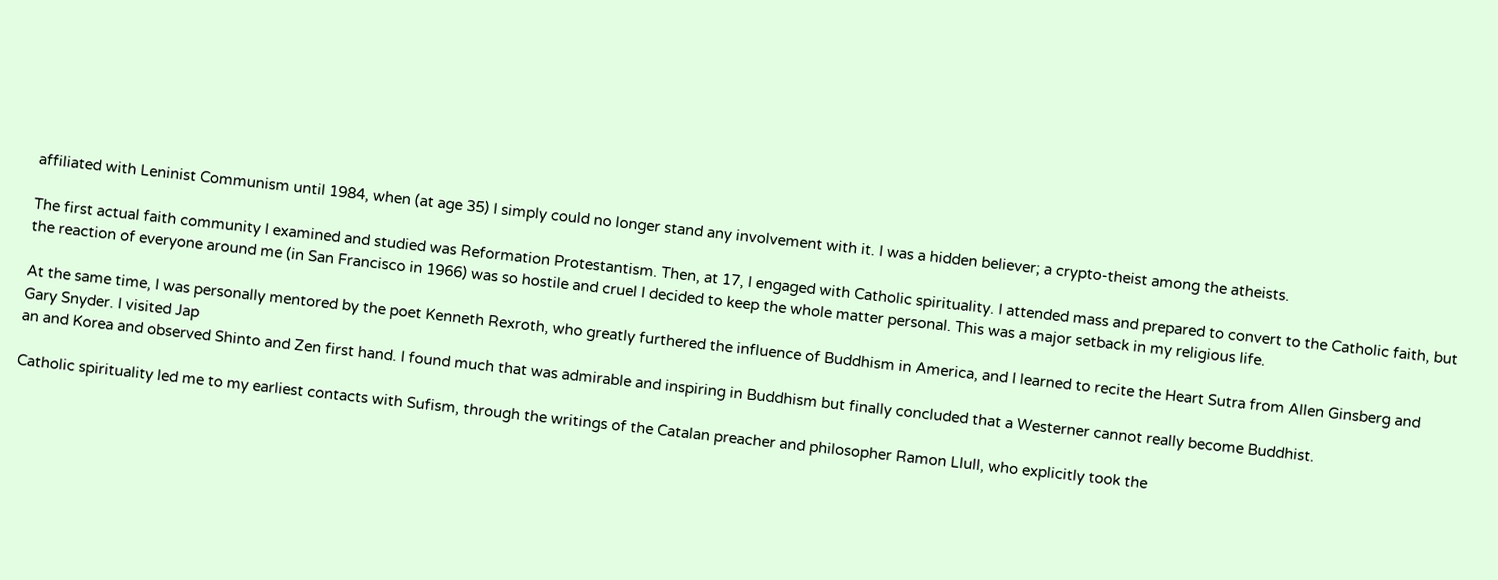affiliated with Leninist Communism until 1984, when (at age 35) I simply could no longer stand any involvement with it. I was a hidden believer; a crypto-theist among the atheists.

The first actual faith community I examined and studied was Reformation Protestantism. Then, at 17, I engaged with Catholic spirituality. I attended mass and prepared to convert to the Catholic faith, but the reaction of everyone around me (in San Francisco in 1966) was so hostile and cruel I decided to keep the whole matter personal. This was a major setback in my religious life.

At the same time, I was personally mentored by the poet Kenneth Rexroth, who greatly furthered the influence of Buddhism in America, and I learned to recite the Heart Sutra from Allen Ginsberg and Gary Snyder. I visited Jap
an and Korea and observed Shinto and Zen first hand. I found much that was admirable and inspiring in Buddhism but finally concluded that a Westerner cannot really become Buddhist.

Catholic spirituality led me to my earliest contacts with Sufism, through the writings of the Catalan preacher and philosopher Ramon Llull, who explicitly took the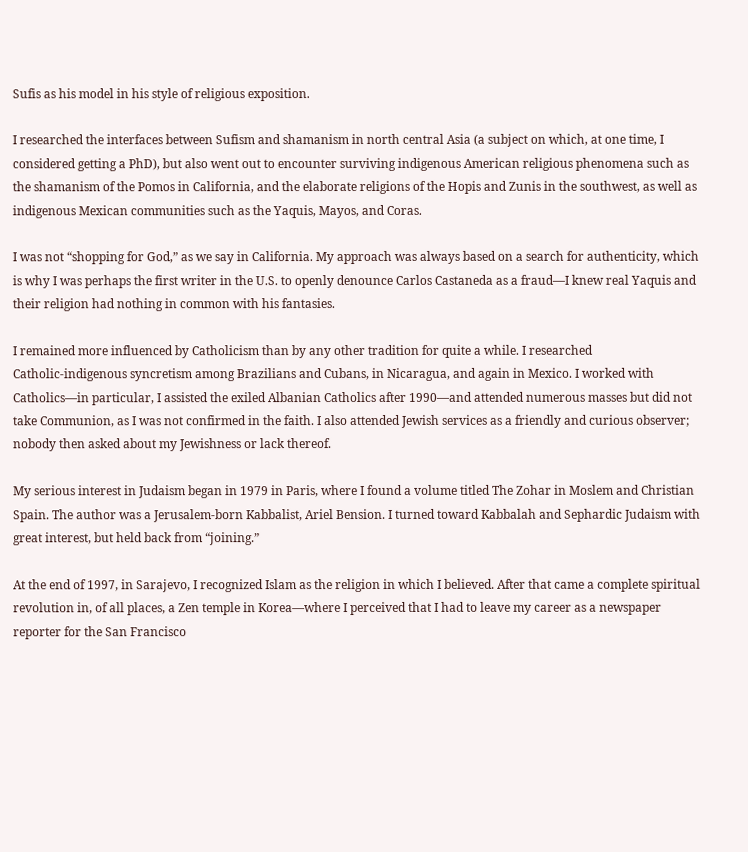Sufis as his model in his style of religious exposition.

I researched the interfaces between Sufism and shamanism in north central Asia (a subject on which, at one time, I considered getting a PhD), but also went out to encounter surviving indigenous American religious phenomena such as the shamanism of the Pomos in California, and the elaborate religions of the Hopis and Zunis in the southwest, as well as indigenous Mexican communities such as the Yaquis, Mayos, and Coras.

I was not “shopping for God,” as we say in California. My approach was always based on a search for authenticity, which is why I was perhaps the first writer in the U.S. to openly denounce Carlos Castaneda as a fraud—I knew real Yaquis and their religion had nothing in common with his fantasies.

I remained more influenced by Catholicism than by any other tradition for quite a while. I researched
Catholic-indigenous syncretism among Brazilians and Cubans, in Nicaragua, and again in Mexico. I worked with Catholics—in particular, I assisted the exiled Albanian Catholics after 1990—and attended numerous masses but did not take Communion, as I was not confirmed in the faith. I also attended Jewish services as a friendly and curious observer; nobody then asked about my Jewishness or lack thereof.

My serious interest in Judaism began in 1979 in Paris, where I found a volume titled The Zohar in Moslem and Christian Spain. The author was a Jerusalem-born Kabbalist, Ariel Bension. I turned toward Kabbalah and Sephardic Judaism with great interest, but held back from “joining.”

At the end of 1997, in Sarajevo, I recognized Islam as the religion in which I believed. After that came a complete spiritual revolution in, of all places, a Zen temple in Korea—where I perceived that I had to leave my career as a newspaper reporter for the San Francisco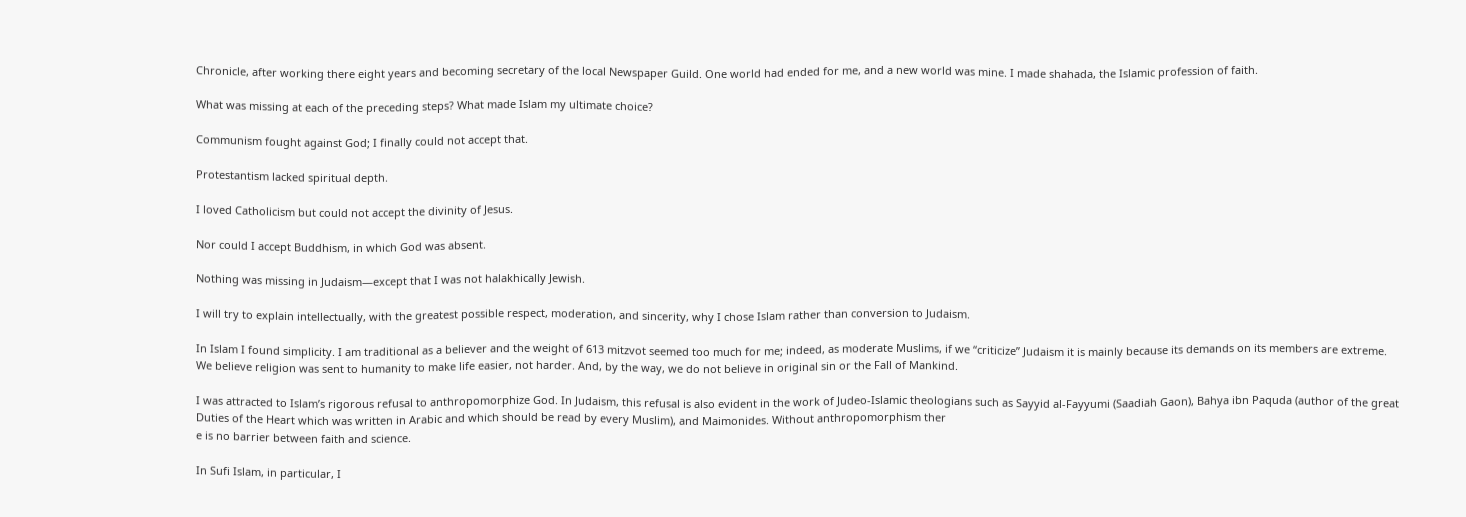Chronicle, after working there eight years and becoming secretary of the local Newspaper Guild. One world had ended for me, and a new world was mine. I made shahada, the Islamic profession of faith.

What was missing at each of the preceding steps? What made Islam my ultimate choice?

Communism fought against God; I finally could not accept that.

Protestantism lacked spiritual depth.

I loved Catholicism but could not accept the divinity of Jesus.

Nor could I accept Buddhism, in which God was absent.

Nothing was missing in Judaism—except that I was not halakhically Jewish.

I will try to explain intellectually, with the greatest possible respect, moderation, and sincerity, why I chose Islam rather than conversion to Judaism.

In Islam I found simplicity. I am traditional as a believer and the weight of 613 mitzvot seemed too much for me; indeed, as moderate Muslims, if we “criticize” Judaism it is mainly because its demands on its members are extreme. We believe religion was sent to humanity to make life easier, not harder. And, by the way, we do not believe in original sin or the Fall of Mankind.

I was attracted to Islam’s rigorous refusal to anthropomorphize God. In Judaism, this refusal is also evident in the work of Judeo-Islamic theologians such as Sayyid al-Fayyumi (Saadiah Gaon), Bahya ibn Paquda (author of the great Duties of the Heart which was written in Arabic and which should be read by every Muslim), and Maimonides. Without anthropomorphism ther
e is no barrier between faith and science.

In Sufi Islam, in particular, I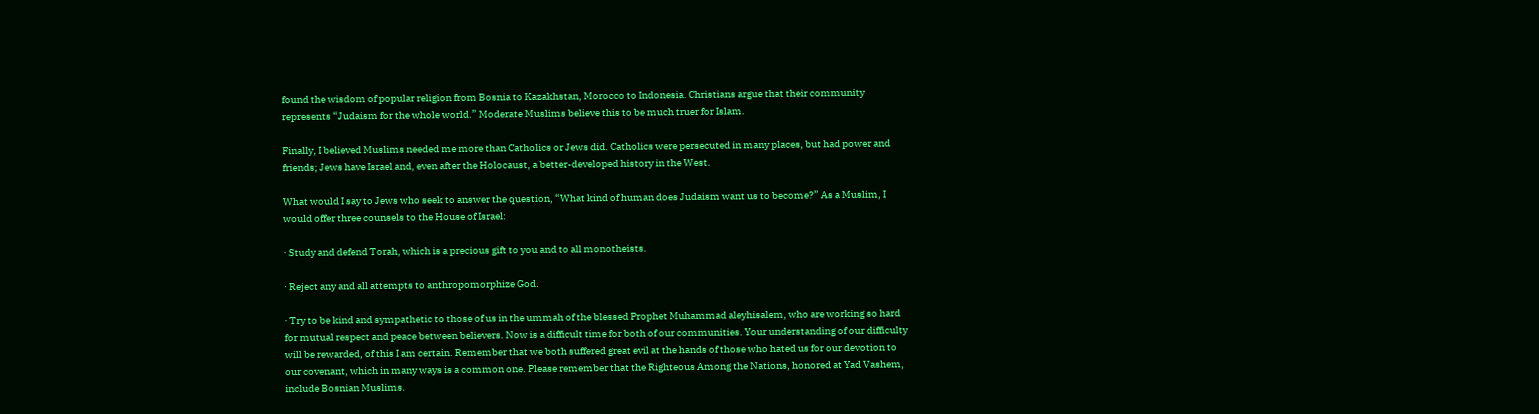found the wisdom of popular religion from Bosnia to Kazakhstan, Morocco to Indonesia. Christians argue that their community represents “Judaism for the whole world.” Moderate Muslims believe this to be much truer for Islam.

Finally, I believed Muslims needed me more than Catholics or Jews did. Catholics were persecuted in many places, but had power and friends; Jews have Israel and, even after the Holocaust, a better-developed history in the West.

What would I say to Jews who seek to answer the question, “What kind of human does Judaism want us to become?” As a Muslim, I would offer three counsels to the House of Israel:

· Study and defend Torah, which is a precious gift to you and to all monotheists.

· Reject any and all attempts to anthropomorphize God.

· Try to be kind and sympathetic to those of us in the ummah of the blessed Prophet Muhammad aleyhisalem, who are working so hard for mutual respect and peace between believers. Now is a difficult time for both of our communities. Your understanding of our difficulty will be rewarded, of this I am certain. Remember that we both suffered great evil at the hands of those who hated us for our devotion to our covenant, which in many ways is a common one. Please remember that the Righteous Among the Nations, honored at Yad Vashem, include Bosnian Muslims.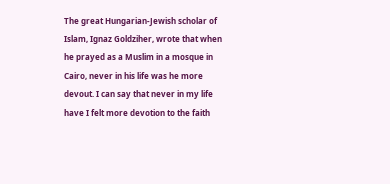The great Hungarian-Jewish scholar of Islam, Ignaz Goldziher, wrote that when he prayed as a Muslim in a mosque in Cairo, never in his life was he more devout. I can say that never in my life have I felt more devotion to the faith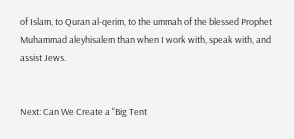of Islam, to Quran al-qerim, to the ummah of the blessed Prophet Muhammad aleyhisalem than when I work with, speak with, and assist Jews.


Next: Can We Create a "Big Tent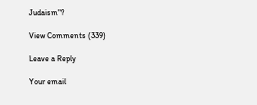Judaism"?

View Comments (339)

Leave a Reply

Your email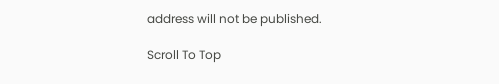address will not be published.

Scroll To Top